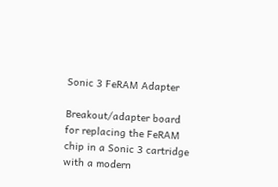Sonic 3 FeRAM Adapter

Breakout/adapter board for replacing the FeRAM chip in a Sonic 3 cartridge with a modern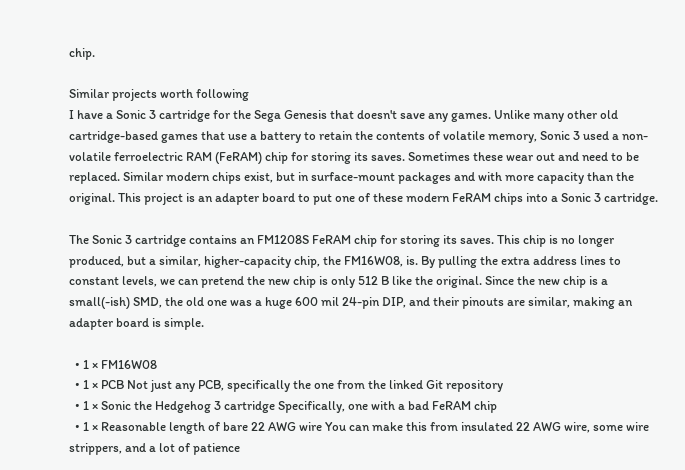chip.

Similar projects worth following
I have a Sonic 3 cartridge for the Sega Genesis that doesn't save any games. Unlike many other old cartridge-based games that use a battery to retain the contents of volatile memory, Sonic 3 used a non-volatile ferroelectric RAM (FeRAM) chip for storing its saves. Sometimes these wear out and need to be replaced. Similar modern chips exist, but in surface-mount packages and with more capacity than the original. This project is an adapter board to put one of these modern FeRAM chips into a Sonic 3 cartridge.

The Sonic 3 cartridge contains an FM1208S FeRAM chip for storing its saves. This chip is no longer produced, but a similar, higher-capacity chip, the FM16W08, is. By pulling the extra address lines to constant levels, we can pretend the new chip is only 512 B like the original. Since the new chip is a small(-ish) SMD, the old one was a huge 600 mil 24-pin DIP, and their pinouts are similar, making an adapter board is simple.

  • 1 × FM16W08
  • 1 × PCB Not just any PCB, specifically the one from the linked Git repository
  • 1 × Sonic the Hedgehog 3 cartridge Specifically, one with a bad FeRAM chip
  • 1 × Reasonable length of bare 22 AWG wire You can make this from insulated 22 AWG wire, some wire strippers, and a lot of patience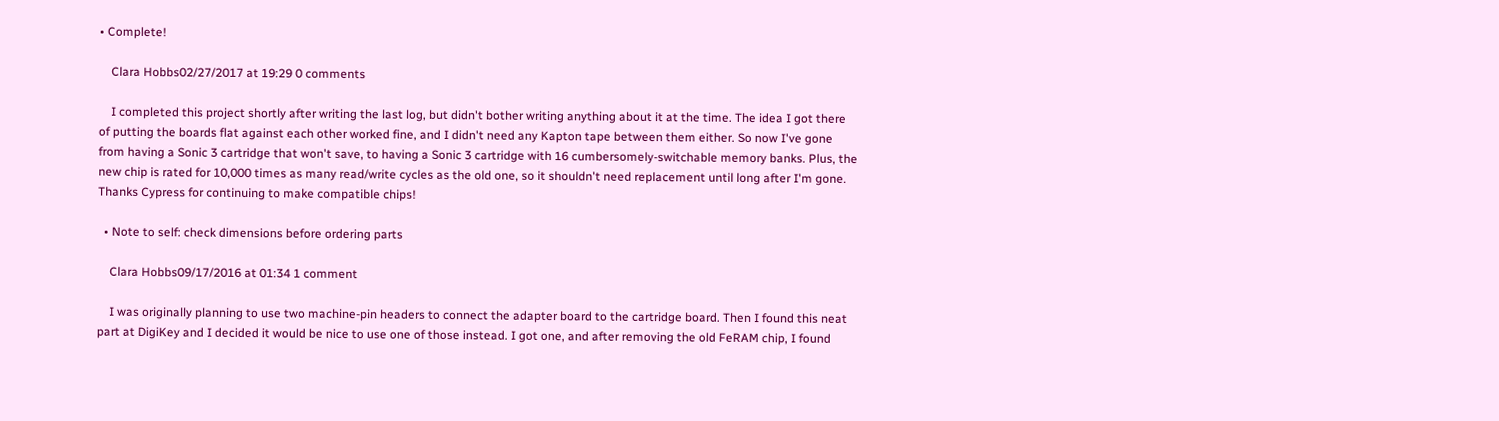• Complete!

    Clara Hobbs02/27/2017 at 19:29 0 comments

    I completed this project shortly after writing the last log, but didn't bother writing anything about it at the time. The idea I got there of putting the boards flat against each other worked fine, and I didn't need any Kapton tape between them either. So now I've gone from having a Sonic 3 cartridge that won't save, to having a Sonic 3 cartridge with 16 cumbersomely-switchable memory banks. Plus, the new chip is rated for 10,000 times as many read/write cycles as the old one, so it shouldn't need replacement until long after I'm gone. Thanks Cypress for continuing to make compatible chips!

  • Note to self: check dimensions before ordering parts

    Clara Hobbs09/17/2016 at 01:34 1 comment

    I was originally planning to use two machine-pin headers to connect the adapter board to the cartridge board. Then I found this neat part at DigiKey and I decided it would be nice to use one of those instead. I got one, and after removing the old FeRAM chip, I found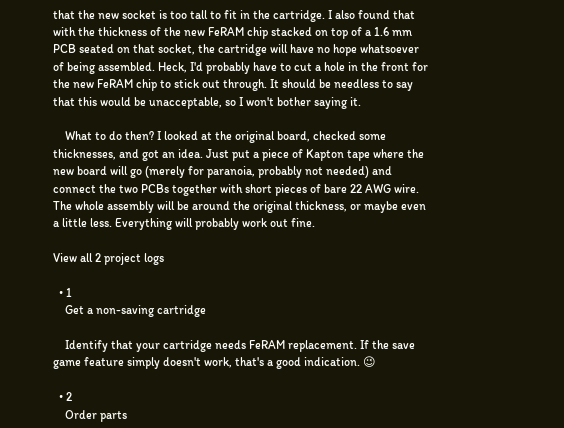that the new socket is too tall to fit in the cartridge. I also found that with the thickness of the new FeRAM chip stacked on top of a 1.6 mm PCB seated on that socket, the cartridge will have no hope whatsoever of being assembled. Heck, I'd probably have to cut a hole in the front for the new FeRAM chip to stick out through. It should be needless to say that this would be unacceptable, so I won't bother saying it.

    What to do then? I looked at the original board, checked some thicknesses, and got an idea. Just put a piece of Kapton tape where the new board will go (merely for paranoia, probably not needed) and connect the two PCBs together with short pieces of bare 22 AWG wire. The whole assembly will be around the original thickness, or maybe even a little less. Everything will probably work out fine.

View all 2 project logs

  • 1
    Get a non-saving cartridge

    Identify that your cartridge needs FeRAM replacement. If the save game feature simply doesn't work, that's a good indication. 😉

  • 2
    Order parts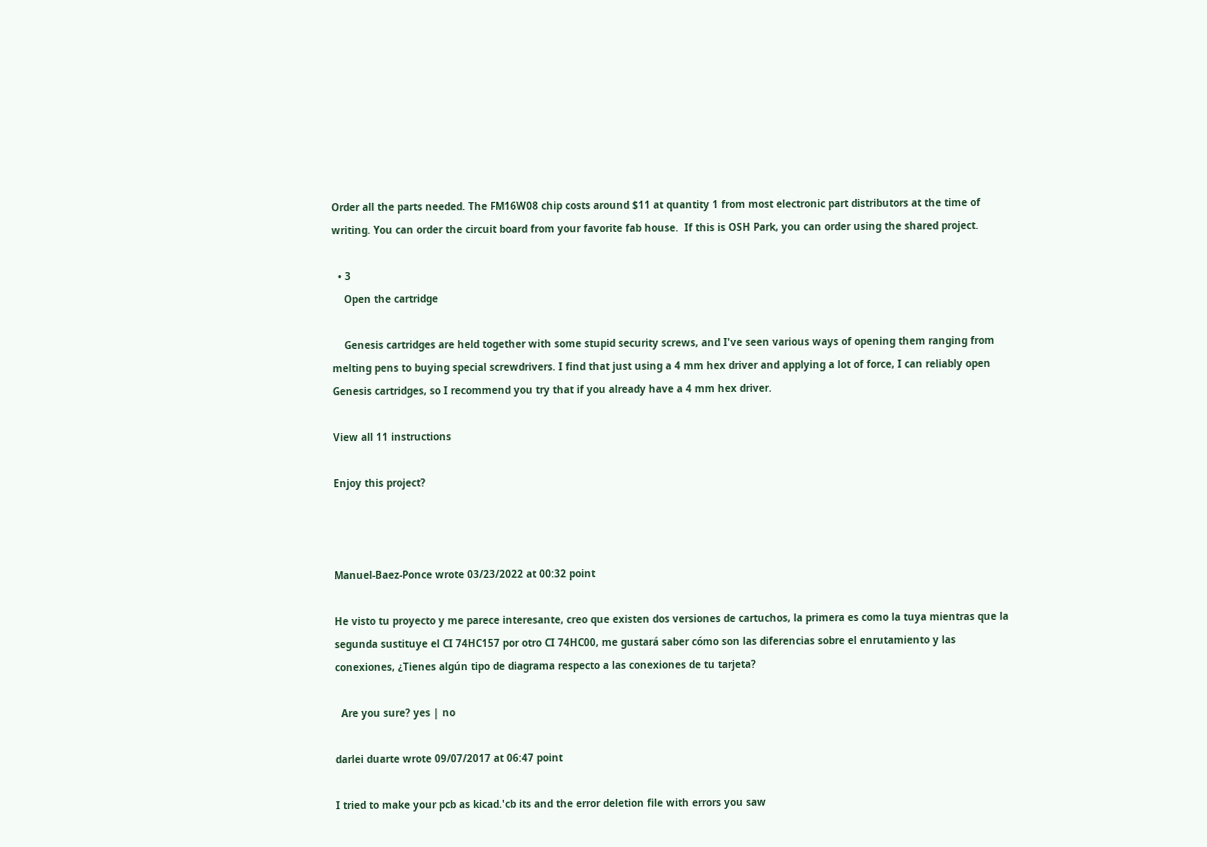Order all the parts needed. The FM16W08 chip costs around $11 at quantity 1 from most electronic part distributors at the time of writing. You can order the circuit board from your favorite fab house.  If this is OSH Park, you can order using the shared project.

  • 3
    Open the cartridge

    Genesis cartridges are held together with some stupid security screws, and I've seen various ways of opening them ranging from melting pens to buying special screwdrivers. I find that just using a 4 mm hex driver and applying a lot of force, I can reliably open Genesis cartridges, so I recommend you try that if you already have a 4 mm hex driver.

View all 11 instructions

Enjoy this project?



Manuel-Baez-Ponce wrote 03/23/2022 at 00:32 point

He visto tu proyecto y me parece interesante, creo que existen dos versiones de cartuchos, la primera es como la tuya mientras que la segunda sustituye el CI 74HC157 por otro CI 74HC00, me gustará saber cómo son las diferencias sobre el enrutamiento y las conexiones, ¿Tienes algún tipo de diagrama respecto a las conexiones de tu tarjeta?

  Are you sure? yes | no

darlei duarte wrote 09/07/2017 at 06:47 point

I tried to make your pcb as kicad.'cb its and the error deletion file with errors you saw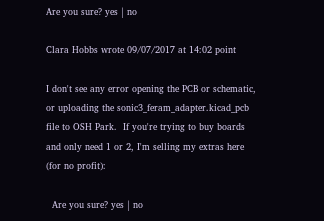Are you sure? yes | no

Clara Hobbs wrote 09/07/2017 at 14:02 point

I don't see any error opening the PCB or schematic, or uploading the sonic3_feram_adapter.kicad_pcb file to OSH Park.  If you're trying to buy boards and only need 1 or 2, I'm selling my extras here (for no profit):

  Are you sure? yes | no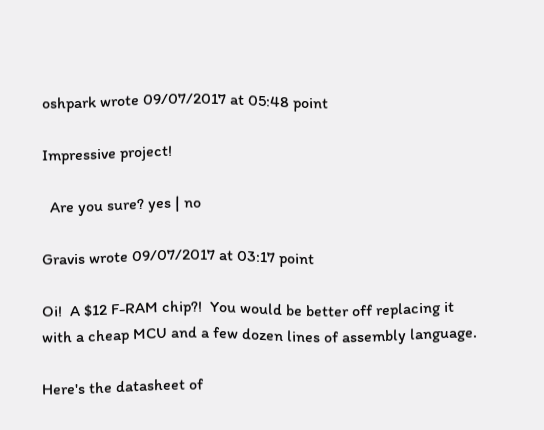oshpark wrote 09/07/2017 at 05:48 point

Impressive project!

  Are you sure? yes | no

Gravis wrote 09/07/2017 at 03:17 point

Oi!  A $12 F-RAM chip?!  You would be better off replacing it with a cheap MCU and a few dozen lines of assembly language.

Here's the datasheet of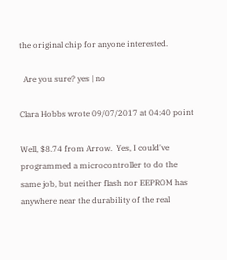the original chip for anyone interested.

  Are you sure? yes | no

Clara Hobbs wrote 09/07/2017 at 04:40 point

Well, $8.74 from Arrow.  Yes, I could've programmed a microcontroller to do the same job, but neither flash nor EEPROM has anywhere near the durability of the real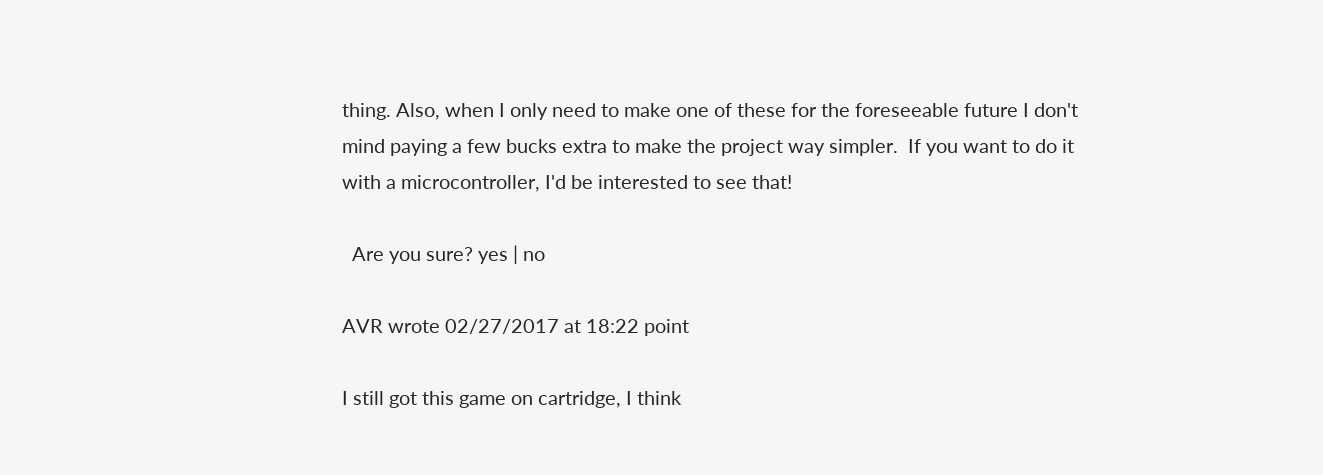thing. Also, when I only need to make one of these for the foreseeable future I don't mind paying a few bucks extra to make the project way simpler.  If you want to do it with a microcontroller, I'd be interested to see that!

  Are you sure? yes | no

AVR wrote 02/27/2017 at 18:22 point

I still got this game on cartridge, I think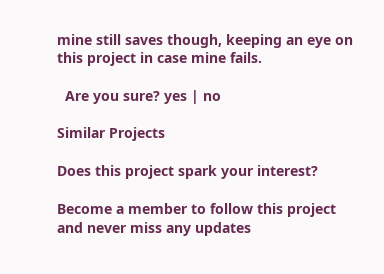mine still saves though, keeping an eye on this project in case mine fails.

  Are you sure? yes | no

Similar Projects

Does this project spark your interest?

Become a member to follow this project and never miss any updates